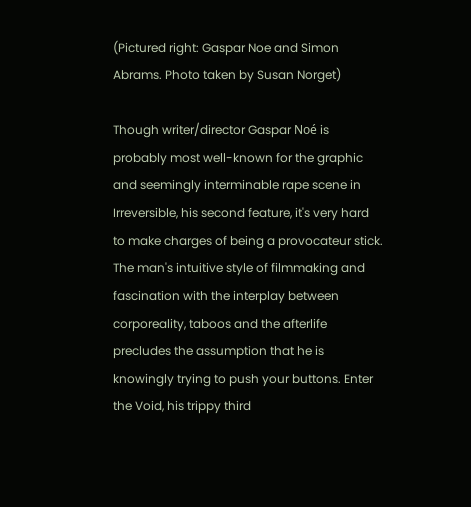(Pictured right: Gaspar Noe and Simon Abrams. Photo taken by Susan Norget)

Though writer/director Gaspar Noé is probably most well-known for the graphic and seemingly interminable rape scene in Irreversible, his second feature, it's very hard to make charges of being a provocateur stick. The man's intuitive style of filmmaking and fascination with the interplay between corporeality, taboos and the afterlife precludes the assumption that he is knowingly trying to push your buttons. Enter the Void, his trippy third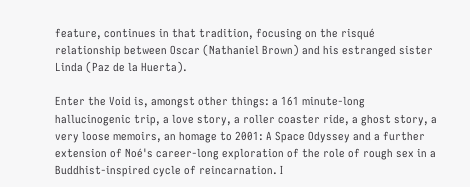feature, continues in that tradition, focusing on the risqué relationship between Oscar (Nathaniel Brown) and his estranged sister Linda (Paz de la Huerta).

Enter the Void is, amongst other things: a 161 minute-long hallucinogenic trip, a love story, a roller coaster ride, a ghost story, a very loose memoirs, an homage to 2001: A Space Odyssey and a further extension of Noé's career-long exploration of the role of rough sex in a Buddhist-inspired cycle of reincarnation. I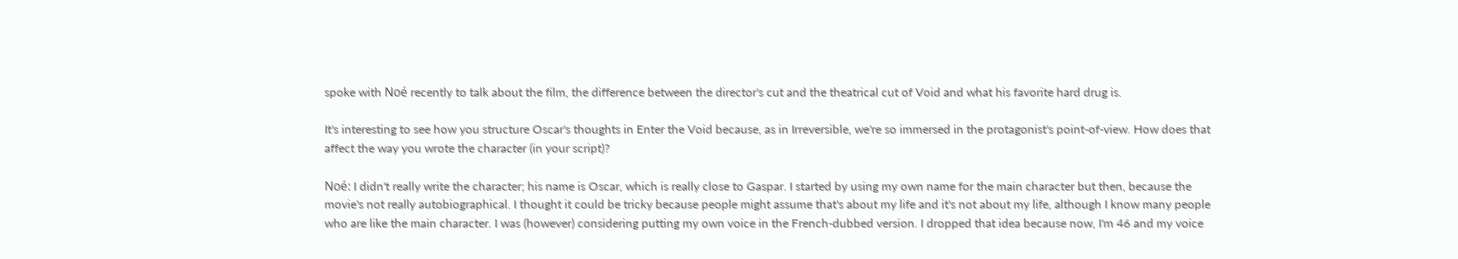spoke with Noé recently to talk about the film, the difference between the director's cut and the theatrical cut of Void and what his favorite hard drug is.

It's interesting to see how you structure Oscar's thoughts in Enter the Void because, as in Irreversible, we're so immersed in the protagonist's point-of-view. How does that affect the way you wrote the character (in your script)?

Noé: I didn't really write the character; his name is Oscar, which is really close to Gaspar. I started by using my own name for the main character but then, because the movie's not really autobiographical. I thought it could be tricky because people might assume that's about my life and it's not about my life, although I know many people who are like the main character. I was (however) considering putting my own voice in the French-dubbed version. I dropped that idea because now, I'm 46 and my voice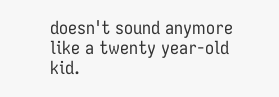doesn't sound anymore like a twenty year-old kid.